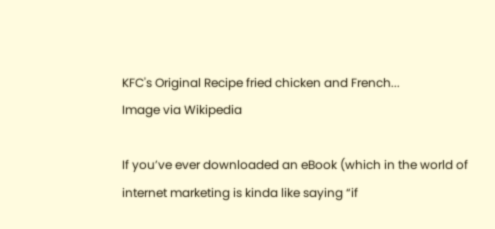KFC's Original Recipe fried chicken and French...
Image via Wikipedia

If you’ve ever downloaded an eBook (which in the world of internet marketing is kinda like saying “if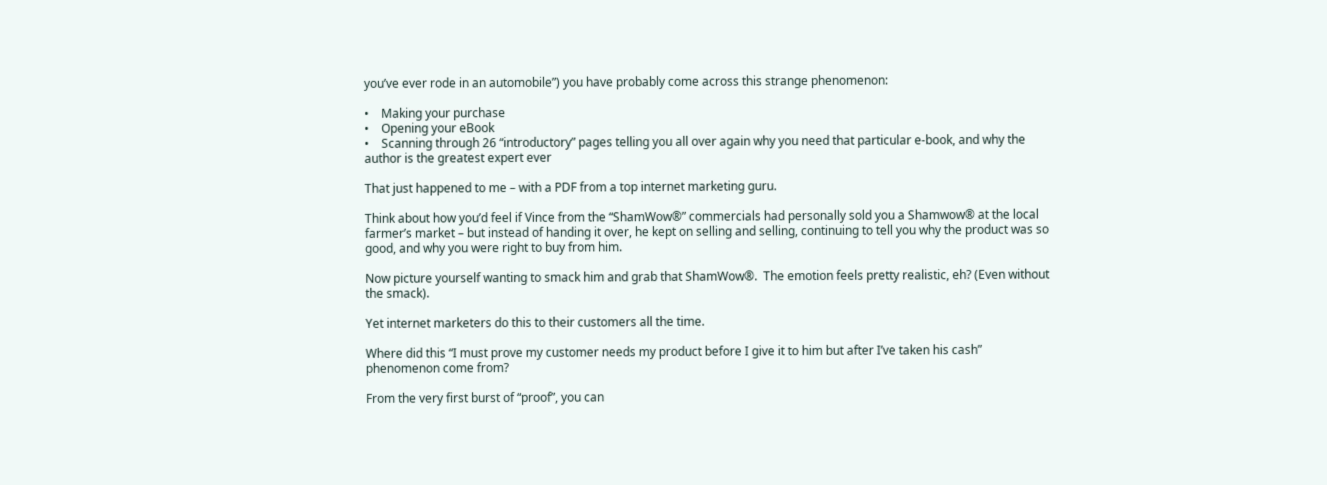you’ve ever rode in an automobile”) you have probably come across this strange phenomenon:

•    Making your purchase
•    Opening your eBook
•    Scanning through 26 “introductory” pages telling you all over again why you need that particular e-book, and why the author is the greatest expert ever

That just happened to me – with a PDF from a top internet marketing guru.

Think about how you’d feel if Vince from the “ShamWow®” commercials had personally sold you a Shamwow® at the local farmer’s market – but instead of handing it over, he kept on selling and selling, continuing to tell you why the product was so good, and why you were right to buy from him.

Now picture yourself wanting to smack him and grab that ShamWow®.  The emotion feels pretty realistic, eh? (Even without the smack).

Yet internet marketers do this to their customers all the time.

Where did this “I must prove my customer needs my product before I give it to him but after I’ve taken his cash” phenomenon come from?

From the very first burst of “proof”, you can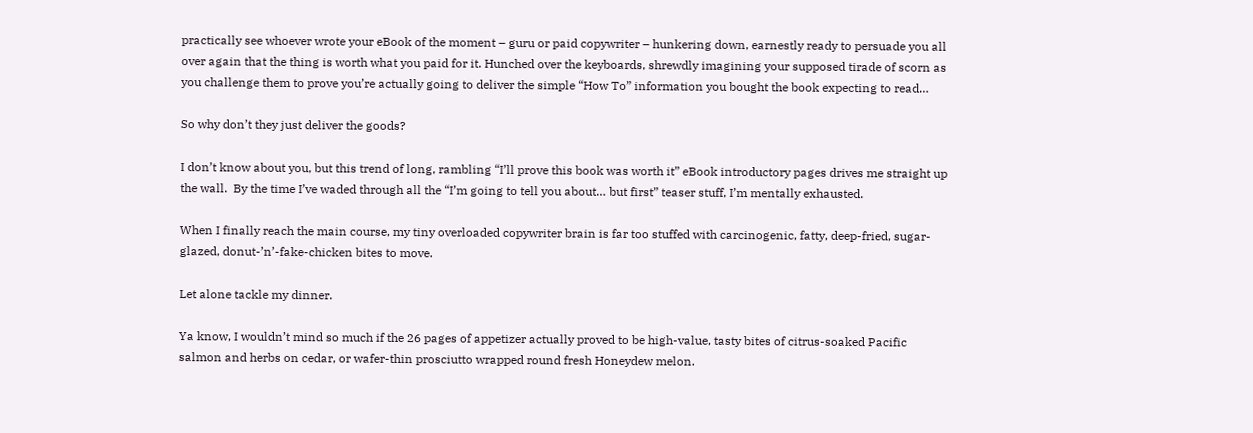practically see whoever wrote your eBook of the moment – guru or paid copywriter – hunkering down, earnestly ready to persuade you all over again that the thing is worth what you paid for it. Hunched over the keyboards, shrewdly imagining your supposed tirade of scorn as you challenge them to prove you’re actually going to deliver the simple “How To” information you bought the book expecting to read…

So why don’t they just deliver the goods?

I don’t know about you, but this trend of long, rambling “I’ll prove this book was worth it” eBook introductory pages drives me straight up the wall.  By the time I’ve waded through all the “I’m going to tell you about… but first” teaser stuff, I’m mentally exhausted.

When I finally reach the main course, my tiny overloaded copywriter brain is far too stuffed with carcinogenic, fatty, deep-fried, sugar-glazed, donut-’n’-fake-chicken bites to move.

Let alone tackle my dinner.

Ya know, I wouldn’t mind so much if the 26 pages of appetizer actually proved to be high-value, tasty bites of citrus-soaked Pacific salmon and herbs on cedar, or wafer-thin prosciutto wrapped round fresh Honeydew melon.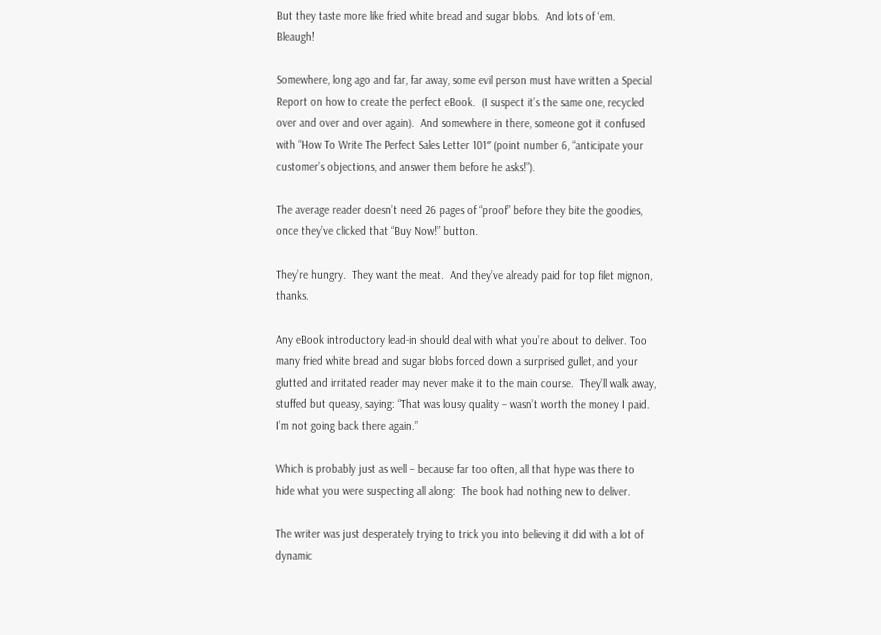But they taste more like fried white bread and sugar blobs.  And lots of ‘em.  Bleaugh!

Somewhere, long ago and far, far away, some evil person must have written a Special Report on how to create the perfect eBook.  (I suspect it’s the same one, recycled over and over and over again).  And somewhere in there, someone got it confused with “How To Write The Perfect Sales Letter 101″ (point number 6, “anticipate your customer’s objections, and answer them before he asks!”).

The average reader doesn’t need 26 pages of “proof” before they bite the goodies, once they’ve clicked that “Buy Now!” button.

They’re hungry.  They want the meat.  And they’ve already paid for top filet mignon, thanks.

Any eBook introductory lead-in should deal with what you’re about to deliver. Too many fried white bread and sugar blobs forced down a surprised gullet, and your glutted and irritated reader may never make it to the main course.  They’ll walk away, stuffed but queasy, saying: “That was lousy quality – wasn’t worth the money I paid. I’m not going back there again.”

Which is probably just as well – because far too often, all that hype was there to hide what you were suspecting all along:  The book had nothing new to deliver.

The writer was just desperately trying to trick you into believing it did with a lot of dynamic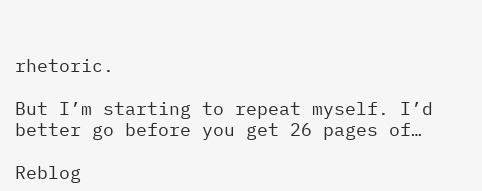rhetoric.

But I’m starting to repeat myself. I’d better go before you get 26 pages of…

Reblog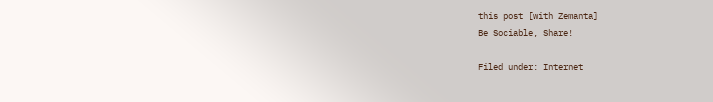this post [with Zemanta]
Be Sociable, Share!

Filed under: Internet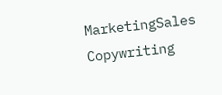MarketingSales Copywriting